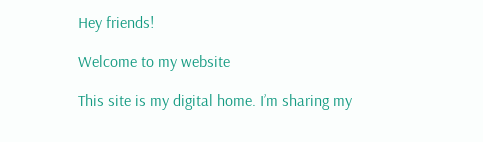Hey friends!

Welcome to my website

This site is my digital home. I’m sharing my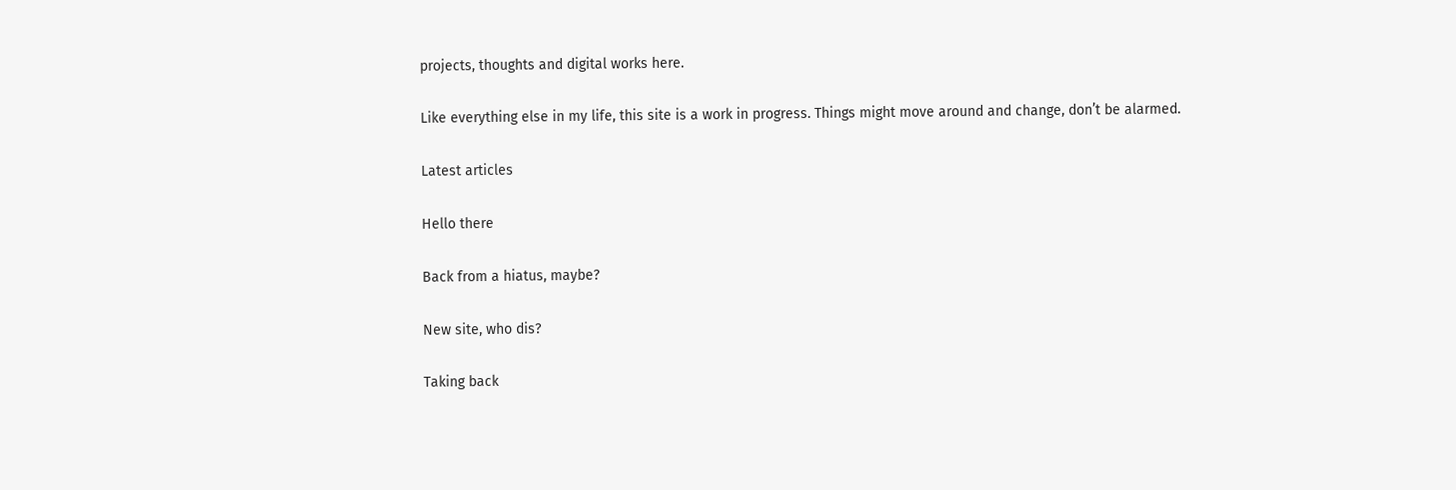projects, thoughts and digital works here.

Like everything else in my life, this site is a work in progress. Things might move around and change, don’t be alarmed.

Latest articles

Hello there

Back from a hiatus, maybe?

New site, who dis?

Taking back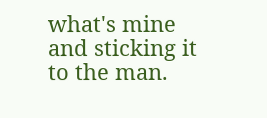what's mine and sticking it to the man.